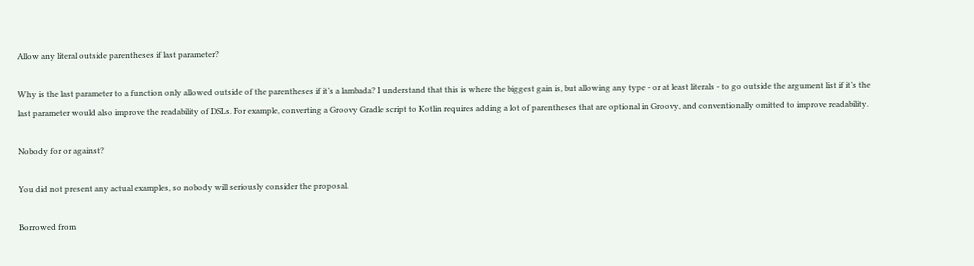Allow any literal outside parentheses if last parameter?

Why is the last parameter to a function only allowed outside of the parentheses if it’s a lambada? I understand that this is where the biggest gain is, but allowing any type - or at least literals - to go outside the argument list if it’s the last parameter would also improve the readability of DSLs. For example, converting a Groovy Gradle script to Kotlin requires adding a lot of parentheses that are optional in Groovy, and conventionally omitted to improve readability.

Nobody for or against?

You did not present any actual examples, so nobody will seriously consider the proposal.

Borrowed from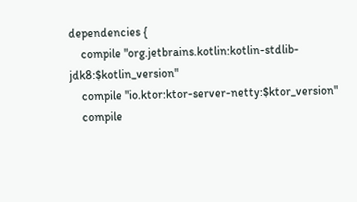dependencies {
    compile "org.jetbrains.kotlin:kotlin-stdlib-jdk8:$kotlin_version"
    compile "io.ktor:ktor-server-netty:$ktor_version"
    compile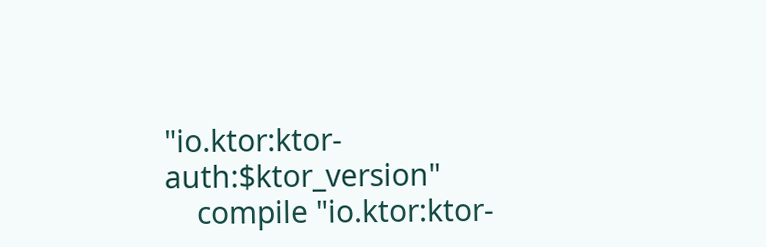"io.ktor:ktor-auth:$ktor_version"
    compile "io.ktor:ktor-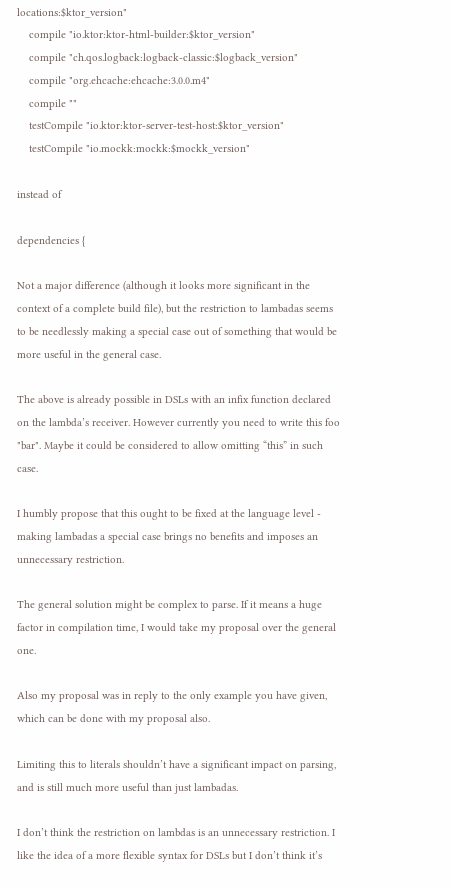locations:$ktor_version"
    compile "io.ktor:ktor-html-builder:$ktor_version"
    compile "ch.qos.logback:logback-classic:$logback_version"
    compile "org.ehcache:ehcache:3.0.0.m4"
    compile ""
    testCompile "io.ktor:ktor-server-test-host:$ktor_version"
    testCompile "io.mockk:mockk:$mockk_version"

instead of

dependencies {

Not a major difference (although it looks more significant in the context of a complete build file), but the restriction to lambadas seems to be needlessly making a special case out of something that would be more useful in the general case.

The above is already possible in DSLs with an infix function declared on the lambda’s receiver. However currently you need to write this foo "bar". Maybe it could be considered to allow omitting “this” in such case.

I humbly propose that this ought to be fixed at the language level - making lambadas a special case brings no benefits and imposes an unnecessary restriction.

The general solution might be complex to parse. If it means a huge factor in compilation time, I would take my proposal over the general one.

Also my proposal was in reply to the only example you have given, which can be done with my proposal also.

Limiting this to literals shouldn’t have a significant impact on parsing, and is still much more useful than just lambadas.

I don’t think the restriction on lambdas is an unnecessary restriction. I like the idea of a more flexible syntax for DSLs but I don’t think it’s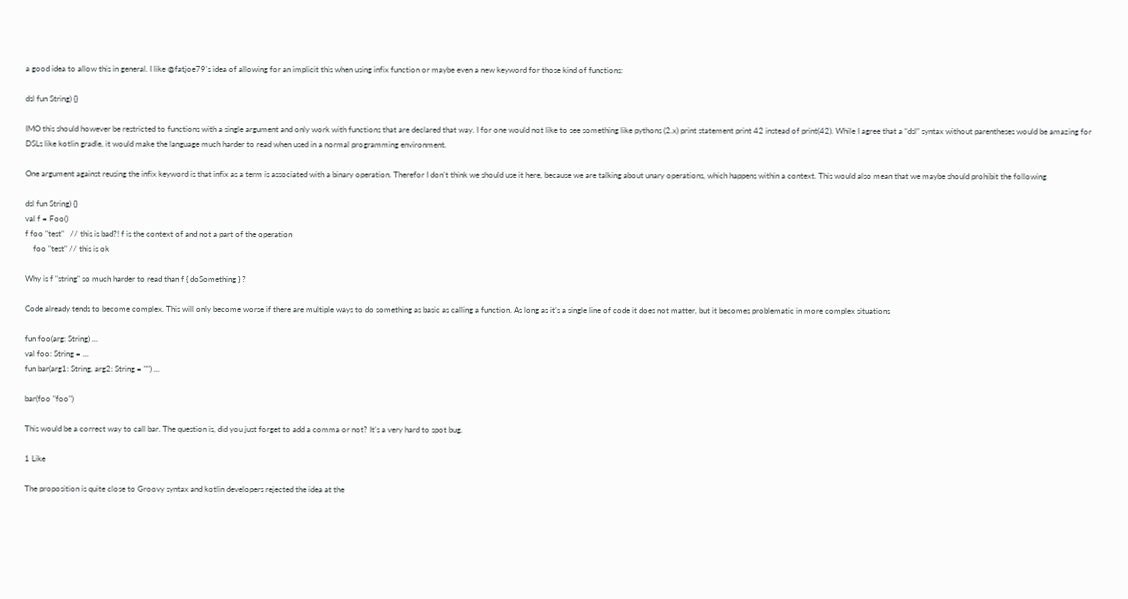a good idea to allow this in general. I like @fatjoe79’s idea of allowing for an implicit this when using infix function or maybe even a new keyword for those kind of functions:

dsl fun String) {}

IMO this should however be restricted to functions with a single argument and only work with functions that are declared that way. I for one would not like to see something like pythons (2.x) print statement print 42 instead of print(42). While I agree that a “dsl” syntax without parentheses would be amazing for DSLs like kotlin gradle, it would make the language much harder to read when used in a normal programming environment.

One argument against reusing the infix keyword is that infix as a term is associated with a binary operation. Therefor I don’t think we should use it here, because we are talking about unary operations, which happens within a context. This would also mean that we maybe should prohibit the following

dsl fun String) {}
val f = Foo()
f foo "test"   // this is bad?! f is the context of and not a part of the operation
    foo "test" // this is ok

Why is f "string" so much harder to read than f { doSomething } ?

Code already tends to become complex. This will only become worse if there are multiple ways to do something as basic as calling a function. As long as it’s a single line of code it does not matter, but it becomes problematic in more complex situations

fun foo(arg: String) ...
val foo: String = ...
fun bar(arg1: String, arg2: String = "") ...

bar(foo "foo")

This would be a correct way to call bar. The question is, did you just forget to add a comma or not? It’s a very hard to spot bug.

1 Like

The proposition is quite close to Groovy syntax and kotlin developers rejected the idea at the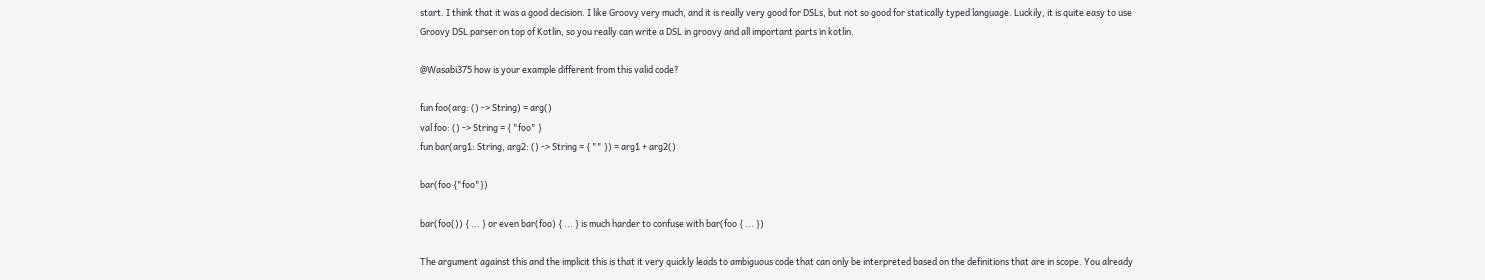start. I think that it was a good decision. I like Groovy very much, and it is really very good for DSLs, but not so good for statically typed language. Luckily, it is quite easy to use Groovy DSL parser on top of Kotlin, so you really can write a DSL in groovy and all important parts in kotlin.

@Wasabi375 how is your example different from this valid code?

fun foo(arg: () -> String) = arg()
val foo: () -> String = { "foo" }
fun bar(arg1: String, arg2: () -> String = { "" }) = arg1 + arg2()

bar(foo {"foo"})

bar(foo()) { ... } or even bar(foo) { ... } is much harder to confuse with bar(foo { ... })

The argument against this and the implicit this is that it very quickly leads to ambiguous code that can only be interpreted based on the definitions that are in scope. You already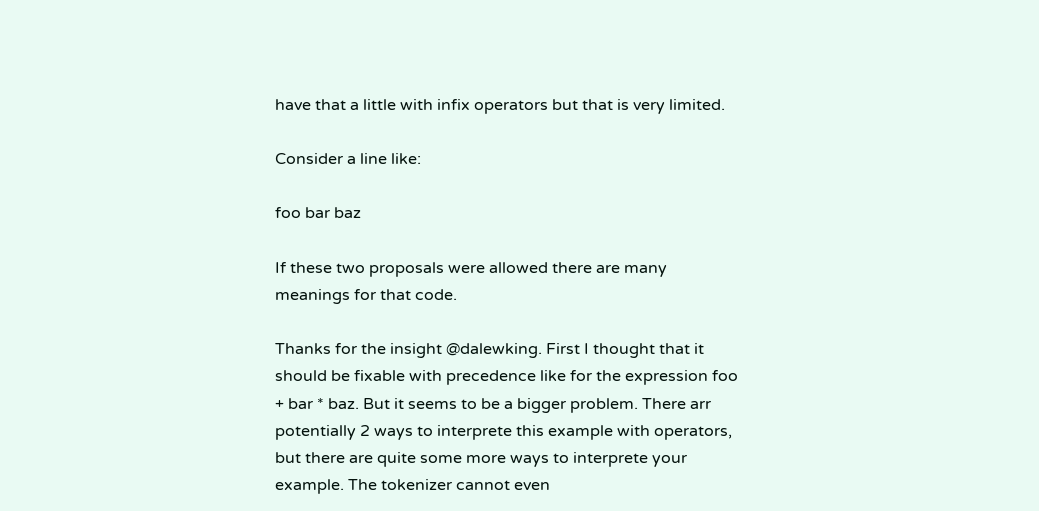have that a little with infix operators but that is very limited.

Consider a line like:

foo bar baz

If these two proposals were allowed there are many meanings for that code.

Thanks for the insight @dalewking. First I thought that it should be fixable with precedence like for the expression foo + bar * baz. But it seems to be a bigger problem. There arr potentially 2 ways to interprete this example with operators, but there are quite some more ways to interprete your example. The tokenizer cannot even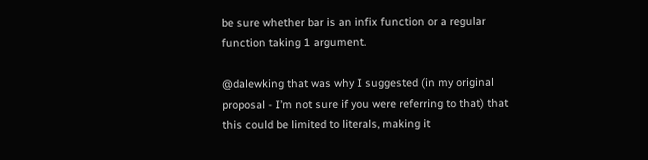be sure whether bar is an infix function or a regular function taking 1 argument.

@dalewking that was why I suggested (in my original proposal - I’m not sure if you were referring to that) that this could be limited to literals, making it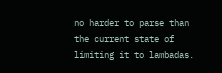no harder to parse than the current state of limiting it to lambadas.